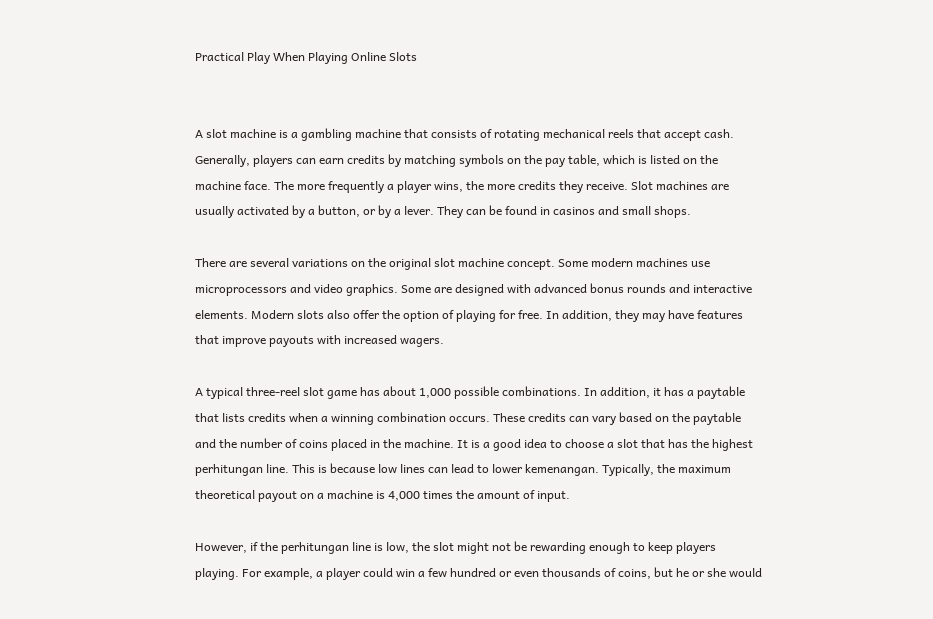Practical Play When Playing Online Slots


A slot machine is a gambling machine that consists of rotating mechanical reels that accept cash. Generally, players can earn credits by matching symbols on the pay table, which is listed on the machine face. The more frequently a player wins, the more credits they receive. Slot machines are usually activated by a button, or by a lever. They can be found in casinos and small shops.

There are several variations on the original slot machine concept. Some modern machines use microprocessors and video graphics. Some are designed with advanced bonus rounds and interactive elements. Modern slots also offer the option of playing for free. In addition, they may have features that improve payouts with increased wagers.

A typical three-reel slot game has about 1,000 possible combinations. In addition, it has a paytable that lists credits when a winning combination occurs. These credits can vary based on the paytable and the number of coins placed in the machine. It is a good idea to choose a slot that has the highest perhitungan line. This is because low lines can lead to lower kemenangan. Typically, the maximum theoretical payout on a machine is 4,000 times the amount of input.

However, if the perhitungan line is low, the slot might not be rewarding enough to keep players playing. For example, a player could win a few hundred or even thousands of coins, but he or she would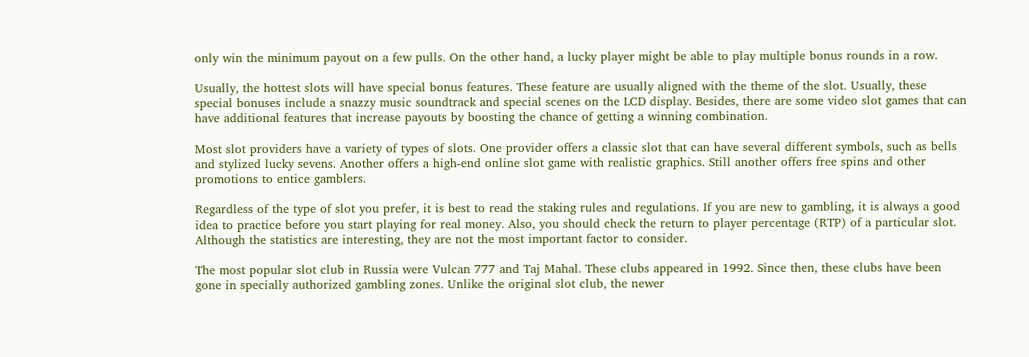only win the minimum payout on a few pulls. On the other hand, a lucky player might be able to play multiple bonus rounds in a row.

Usually, the hottest slots will have special bonus features. These feature are usually aligned with the theme of the slot. Usually, these special bonuses include a snazzy music soundtrack and special scenes on the LCD display. Besides, there are some video slot games that can have additional features that increase payouts by boosting the chance of getting a winning combination.

Most slot providers have a variety of types of slots. One provider offers a classic slot that can have several different symbols, such as bells and stylized lucky sevens. Another offers a high-end online slot game with realistic graphics. Still another offers free spins and other promotions to entice gamblers.

Regardless of the type of slot you prefer, it is best to read the staking rules and regulations. If you are new to gambling, it is always a good idea to practice before you start playing for real money. Also, you should check the return to player percentage (RTP) of a particular slot. Although the statistics are interesting, they are not the most important factor to consider.

The most popular slot club in Russia were Vulcan 777 and Taj Mahal. These clubs appeared in 1992. Since then, these clubs have been gone in specially authorized gambling zones. Unlike the original slot club, the newer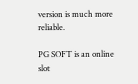version is much more reliable.

PG SOFT is an online slot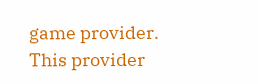game provider. This provider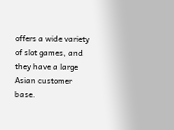offers a wide variety of slot games, and they have a large Asian customer base.